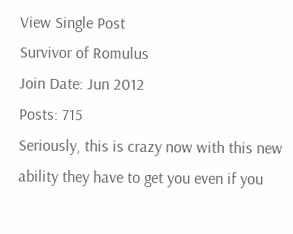View Single Post
Survivor of Romulus
Join Date: Jun 2012
Posts: 715
Seriously, this is crazy now with this new ability they have to get you even if you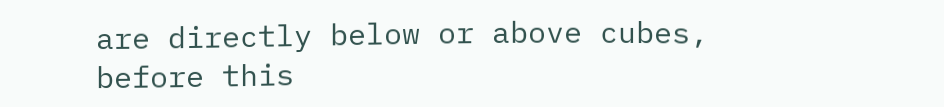are directly below or above cubes, before this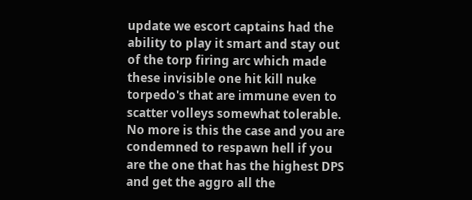update we escort captains had the ability to play it smart and stay out of the torp firing arc which made these invisible one hit kill nuke torpedo's that are immune even to scatter volleys somewhat tolerable. No more is this the case and you are condemned to respawn hell if you are the one that has the highest DPS and get the aggro all the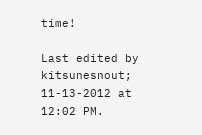time!

Last edited by kitsunesnout; 11-13-2012 at 12:02 PM.